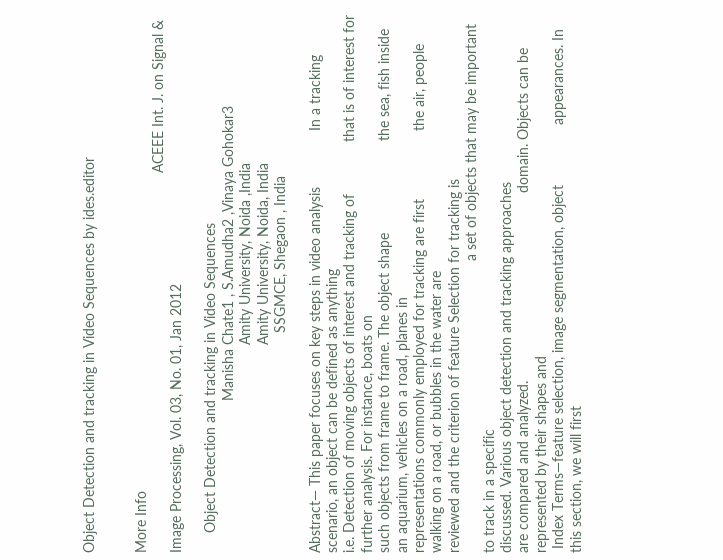Object Detection and tracking in Video Sequences by ides.editor


More Info
                                                                                               ACEEE Int. J. on Signal & Image Processing, Vol. 03, No. 01, Jan 2012

     Object Detection and tracking in Video Sequences
                                      Manisha Chate1 , S.Amudha2 ,Vinaya Gohokar3
                                                    Amity University, Noida ,India
                                                    Amity University, Noida, India
                                                       SSGMCE, Shegaon , India

Abstract— This paper focuses on key steps in video analysis              In a tracking scenario, an object can be defined as anything
i.e. Detection of moving objects of interest and tracking of             that is of interest for further analysis. For instance, boats on
such objects from frame to frame. The object shape                       the sea, fish inside an aquarium, vehicles on a road, planes in
representations commonly employed for tracking are first                 the air, people walking on a road, or bubbles in the water are
reviewed and the criterion of feature Selection for tracking is
                                                                         a set of objects that may be important to track in a specific
discussed. Various object detection and tracking approaches
are compared and analyzed.                                               domain. Objects can be represented by their shapes and
 Index Terms—feature selection, image segmentation, object               appearances. In this section, we will first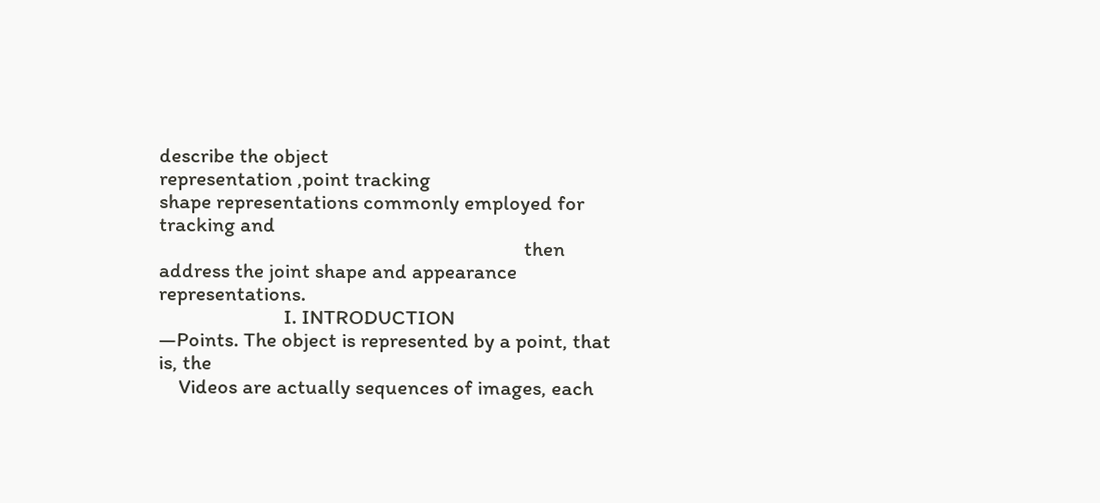describe the object
representation ,point tracking                                           shape representations commonly employed for tracking and
                                                                         then address the joint shape and appearance representations.
                         I. INTRODUCTION                                 —Points. The object is represented by a point, that is, the
    Videos are actually sequences of images, each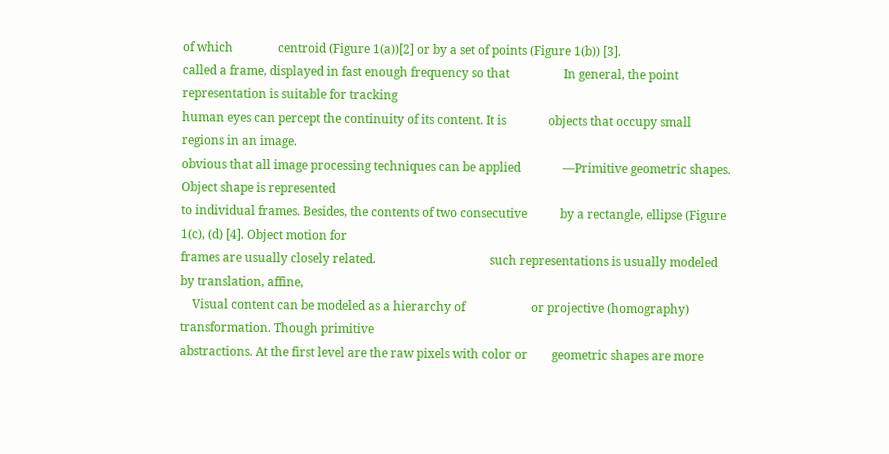of which               centroid (Figure 1(a))[2] or by a set of points (Figure 1(b)) [3].
called a frame, displayed in fast enough frequency so that                  In general, the point representation is suitable for tracking
human eyes can percept the continuity of its content. It is              objects that occupy small regions in an image.
obvious that all image processing techniques can be applied              —Primitive geometric shapes. Object shape is represented
to individual frames. Besides, the contents of two consecutive           by a rectangle, ellipse (Figure 1(c), (d) [4]. Object motion for
frames are usually closely related.                                      such representations is usually modeled by translation, affine,
    Visual content can be modeled as a hierarchy of                      or projective (homography) transformation. Though primitive
abstractions. At the first level are the raw pixels with color or        geometric shapes are more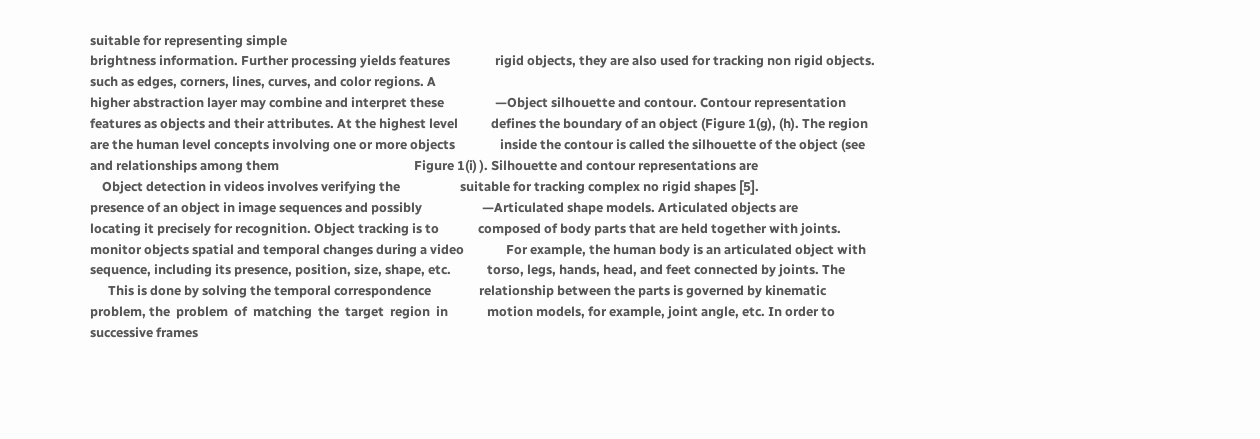suitable for representing simple
brightness information. Further processing yields features               rigid objects, they are also used for tracking non rigid objects.
such as edges, corners, lines, curves, and color regions. A
higher abstraction layer may combine and interpret these                 —Object silhouette and contour. Contour representation
features as objects and their attributes. At the highest level           defines the boundary of an object (Figure 1(g), (h). The region
are the human level concepts involving one or more objects               inside the contour is called the silhouette of the object (see
and relationships among them                                             Figure 1(i) ). Silhouette and contour representations are
    Object detection in videos involves verifying the                    suitable for tracking complex no rigid shapes [5].
presence of an object in image sequences and possibly                    —Articulated shape models. Articulated objects are
locating it precisely for recognition. Object tracking is to             composed of body parts that are held together with joints.
monitor objects spatial and temporal changes during a video              For example, the human body is an articulated object with
sequence, including its presence, position, size, shape, etc.            torso, legs, hands, head, and feet connected by joints. The
      This is done by solving the temporal correspondence                relationship between the parts is governed by kinematic
problem, the  problem  of  matching  the  target  region  in             motion models, for example, joint angle, etc. In order to
successive frames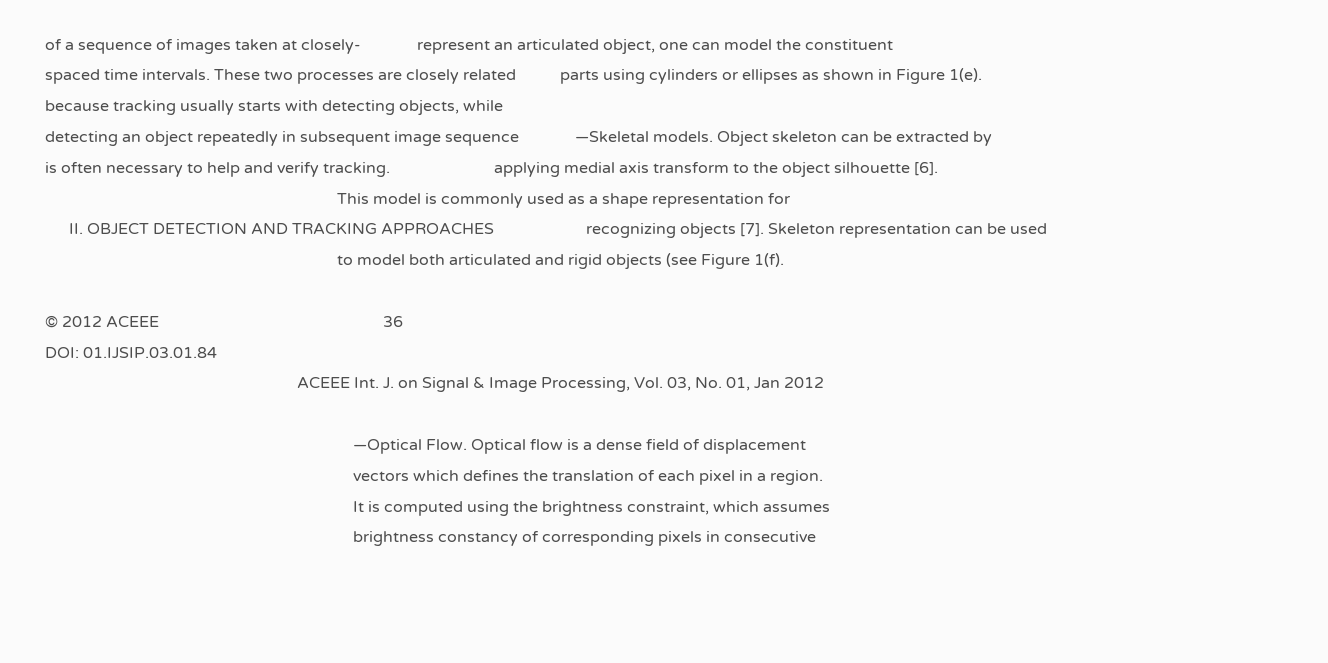of a sequence of images taken at closely-              represent an articulated object, one can model the constituent
spaced time intervals. These two processes are closely related           parts using cylinders or ellipses as shown in Figure 1(e).
because tracking usually starts with detecting objects, while
detecting an object repeatedly in subsequent image sequence              —Skeletal models. Object skeleton can be extracted by
is often necessary to help and verify tracking.                          applying medial axis transform to the object silhouette [6].
                                                                         This model is commonly used as a shape representation for
      II. OBJECT DETECTION AND TRACKING APPROACHES                       recognizing objects [7]. Skeleton representation can be used
                                                                         to model both articulated and rigid objects (see Figure 1(f).

© 2012 ACEEE                                                        36
DOI: 01.IJSIP.03.01.84
                                                               ACEEE Int. J. on Signal & Image Processing, Vol. 03, No. 01, Jan 2012

                                                                             —Optical Flow. Optical flow is a dense field of displacement
                                                                             vectors which defines the translation of each pixel in a region.
                                                                             It is computed using the brightness constraint, which assumes
                                                                             brightness constancy of corresponding pixels in consecutive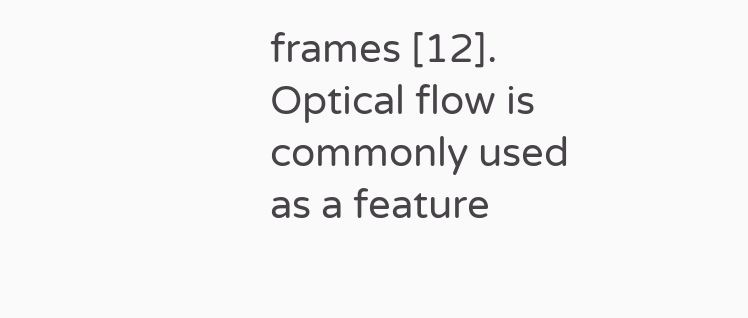frames [12]. Optical flow is commonly used as a feature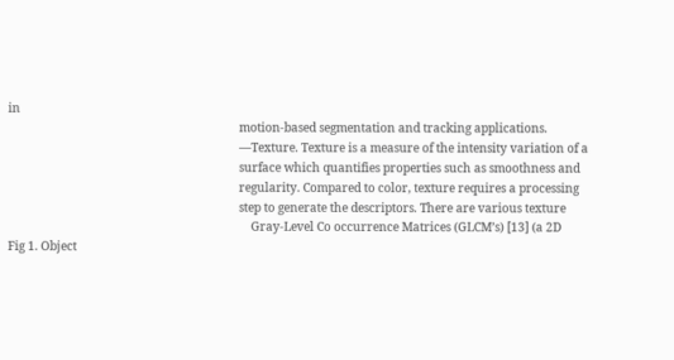in
                                                                             motion-based segmentation and tracking applications.
                                                                             —Texture. Texture is a measure of the intensity variation of a
                                                                             surface which quantifies properties such as smoothness and
                                                                             regularity. Compared to color, texture requires a processing
                                                                             step to generate the descriptors. There are various texture
                                                                                 Gray-Level Co occurrence Matrices (GLCM’s) [13] (a 2D
Fig 1. Object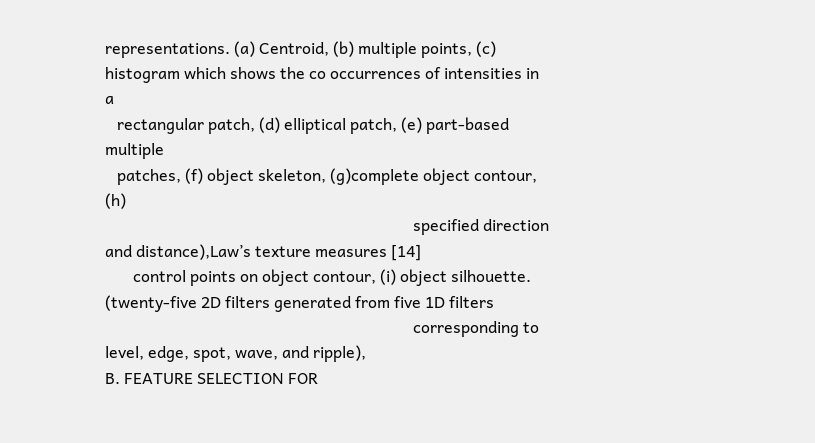representations. (a) Centroid, (b) multiple points, (c)        histogram which shows the co occurrences of intensities in a
   rectangular patch, (d) elliptical patch, (e) part-based multiple
   patches, (f) object skeleton, (g)complete object contour, (h)
                                                                             specified direction and distance),Law’s texture measures [14]
       control points on object contour, (i) object silhouette.              (twenty-five 2D filters generated from five 1D filters
                                                                             corresponding to level, edge, spot, wave, and ripple),
B. FEATURE SELECTION FOR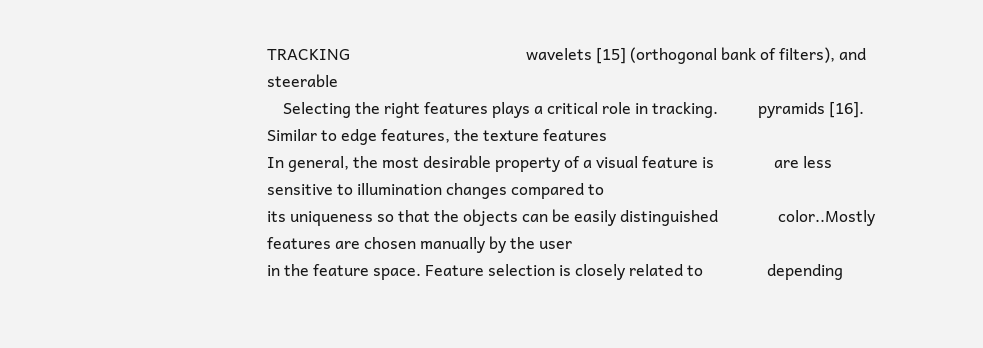TRACKING                                            wavelets [15] (orthogonal bank of filters), and steerable
    Selecting the right features plays a critical role in tracking.          pyramids [16]. Similar to edge features, the texture features
In general, the most desirable property of a visual feature is               are less sensitive to illumination changes compared to
its uniqueness so that the objects can be easily distinguished               color..Mostly features are chosen manually by the user
in the feature space. Feature selection is closely related to                depending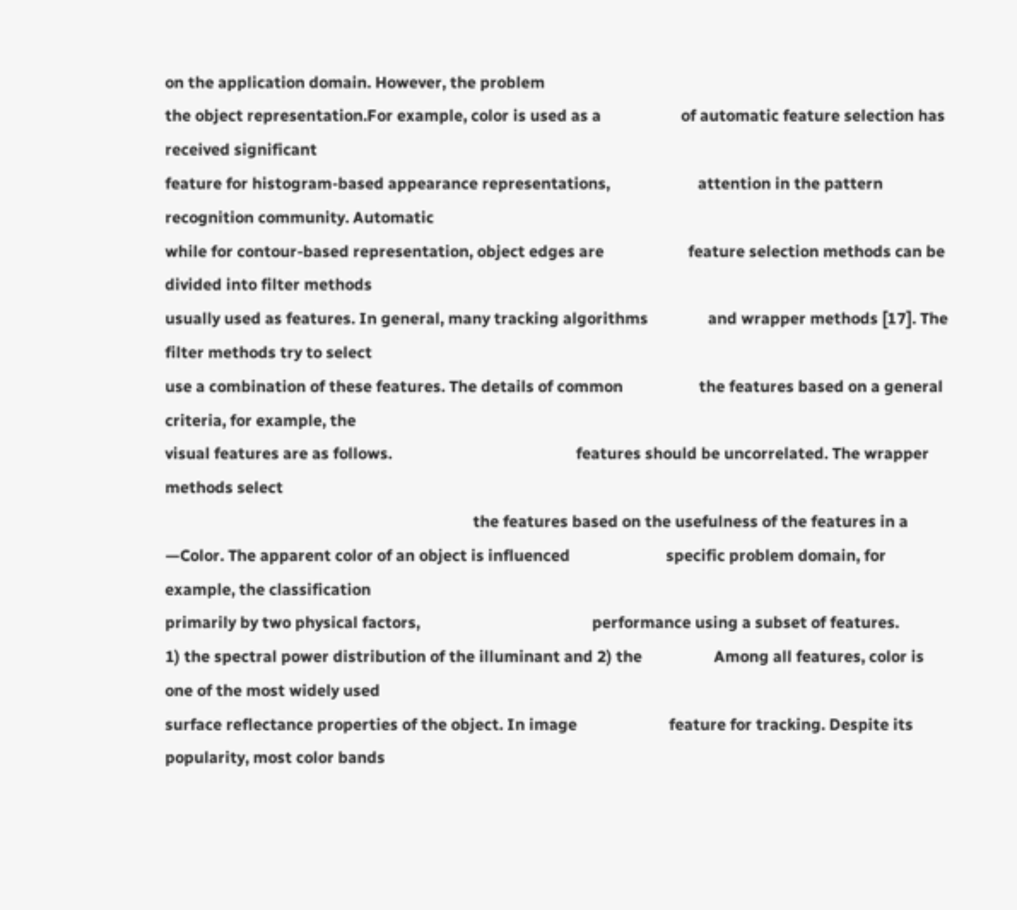on the application domain. However, the problem
the object representation.For example, color is used as a                    of automatic feature selection has received significant
feature for histogram-based appearance representations,                      attention in the pattern recognition community. Automatic
while for contour-based representation, object edges are                     feature selection methods can be divided into filter methods
usually used as features. In general, many tracking algorithms               and wrapper methods [17]. The filter methods try to select
use a combination of these features. The details of common                   the features based on a general criteria, for example, the
visual features are as follows.                                              features should be uncorrelated. The wrapper methods select
                                                                             the features based on the usefulness of the features in a
—Color. The apparent color of an object is influenced                        specific problem domain, for example, the classification
primarily by two physical factors,                                           performance using a subset of features.
1) the spectral power distribution of the illuminant and 2) the                  Among all features, color is one of the most widely used
surface reflectance properties of the object. In image                       feature for tracking. Despite its popularity, most color bands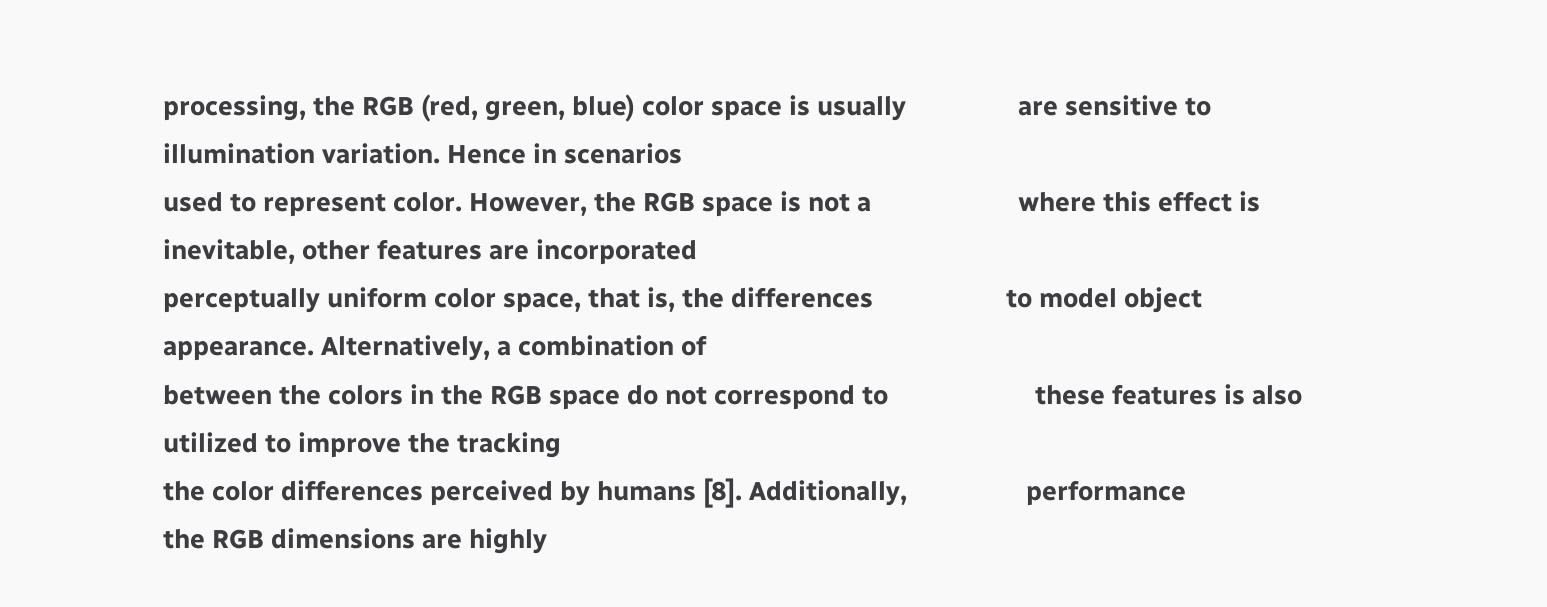processing, the RGB (red, green, blue) color space is usually                are sensitive to illumination variation. Hence in scenarios
used to represent color. However, the RGB space is not a                     where this effect is inevitable, other features are incorporated
perceptually uniform color space, that is, the differences                   to model object appearance. Alternatively, a combination of
between the colors in the RGB space do not correspond to                     these features is also utilized to improve the tracking
the color differences perceived by humans [8]. Additionally,                 performance
the RGB dimensions are highly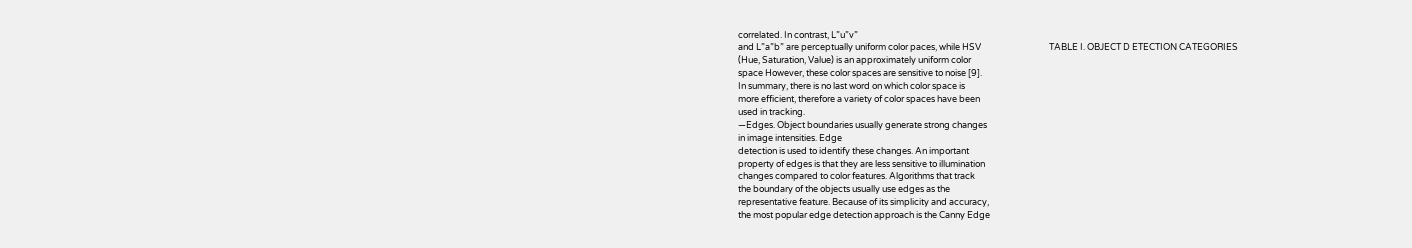correlated. In contrast, L”u”v”
and L”a”b” are perceptually uniform color paces, while HSV                                  TABLE I. OBJECT D ETECTION CATEGORIES
(Hue, Saturation, Value) is an approximately uniform color
space However, these color spaces are sensitive to noise [9].
In summary, there is no last word on which color space is
more efficient, therefore a variety of color spaces have been
used in tracking.
—Edges. Object boundaries usually generate strong changes
in image intensities. Edge
detection is used to identify these changes. An important
property of edges is that they are less sensitive to illumination
changes compared to color features. Algorithms that track
the boundary of the objects usually use edges as the
representative feature. Because of its simplicity and accuracy,
the most popular edge detection approach is the Canny Edge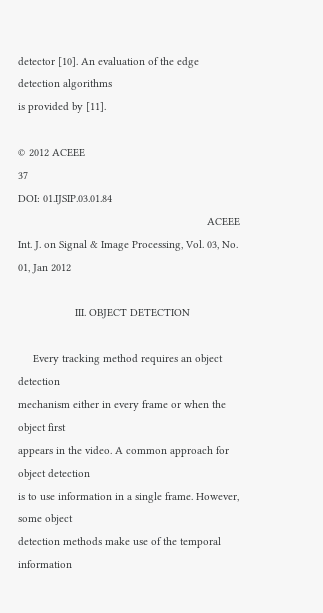detector [10]. An evaluation of the edge detection algorithms
is provided by [11].

© 2012 ACEEE                                                            37
DOI: 01.IJSIP.03.01.84
                                                               ACEEE Int. J. on Signal & Image Processing, Vol. 03, No. 01, Jan 2012

                   III. OBJECT DETECTION

     Every tracking method requires an object detection
mechanism either in every frame or when the object first
appears in the video. A common approach for object detection
is to use information in a single frame. However, some object
detection methods make use of the temporal information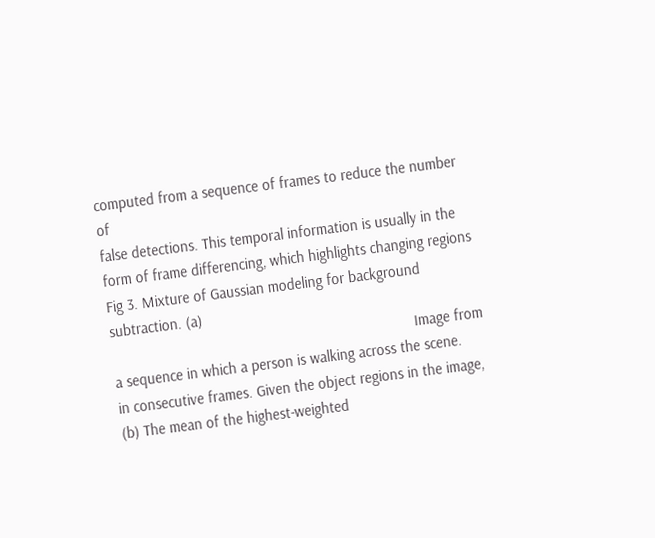computed from a sequence of frames to reduce the number of
false detections. This temporal information is usually in the
form of frame differencing, which highlights changing regions               Fig 3. Mixture of Gaussian modeling for background subtraction. (a)
                                                                            Image from a sequence in which a person is walking across the scene.
in consecutive frames. Given the object regions in the image,               (b) The mean of the highest-weighted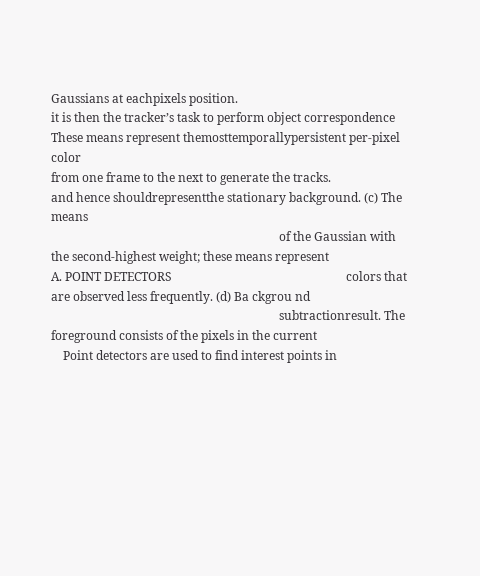Gaussians at eachpixels position.
it is then the tracker’s task to perform object correspondence              These means represent themosttemporallypersistent per-pixel color
from one frame to the next to generate the tracks.                          and hence shouldrepresentthe stationary background. (c) The means
                                                                            of the Gaussian with the second-highest weight; these means represent
A. POINT DETECTORS                                                          colors that are observed less frequently. (d) Ba ckgrou nd
                                                                            subtractionresult. The foreground consists of the pixels in the current
    Point detectors are used to find interest points in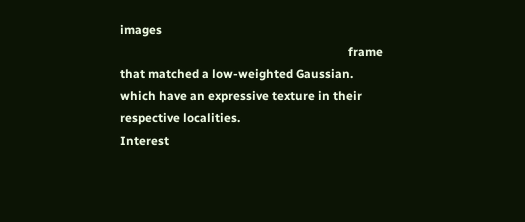images
                                                                            frame that matched a low-weighted Gaussian.
which have an expressive texture in their respective localities.
Interest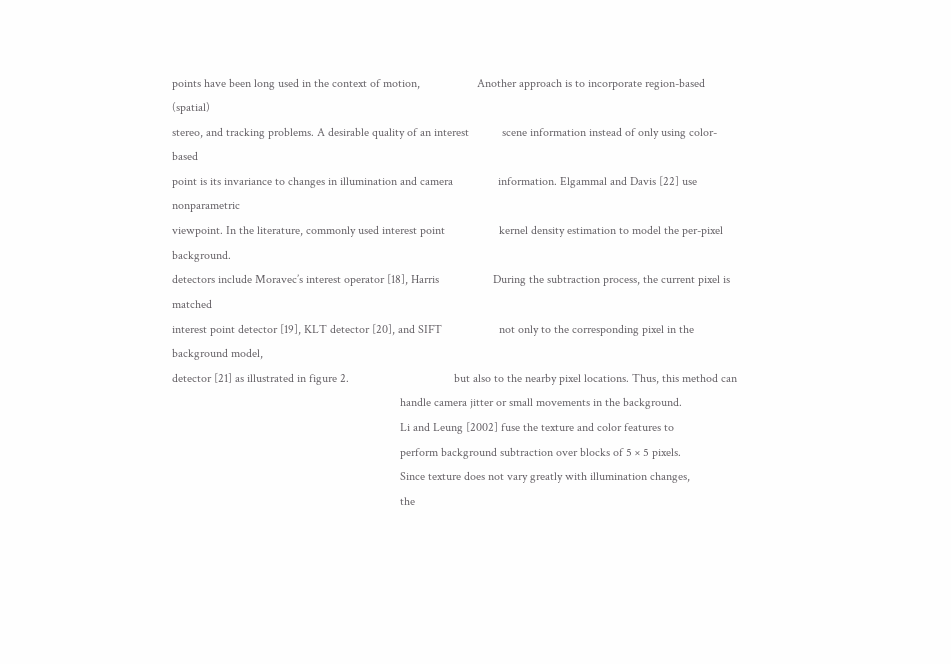points have been long used in the context of motion,                   Another approach is to incorporate region-based (spatial)
stereo, and tracking problems. A desirable quality of an interest           scene information instead of only using color-based
point is its invariance to changes in illumination and camera               information. Elgammal and Davis [22] use nonparametric
viewpoint. In the literature, commonly used interest point                  kernel density estimation to model the per-pixel background.
detectors include Moravec’s interest operator [18], Harris                  During the subtraction process, the current pixel is matched
interest point detector [19], KLT detector [20], and SIFT                   not only to the corresponding pixel in the background model,
detector [21] as illustrated in figure 2.                                   but also to the nearby pixel locations. Thus, this method can
                                                                            handle camera jitter or small movements in the background.
                                                                            Li and Leung [2002] fuse the texture and color features to
                                                                            perform background subtraction over blocks of 5 × 5 pixels.
                                                                            Since texture does not vary greatly with illumination changes,
                                                                            the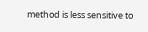method is less sensitive to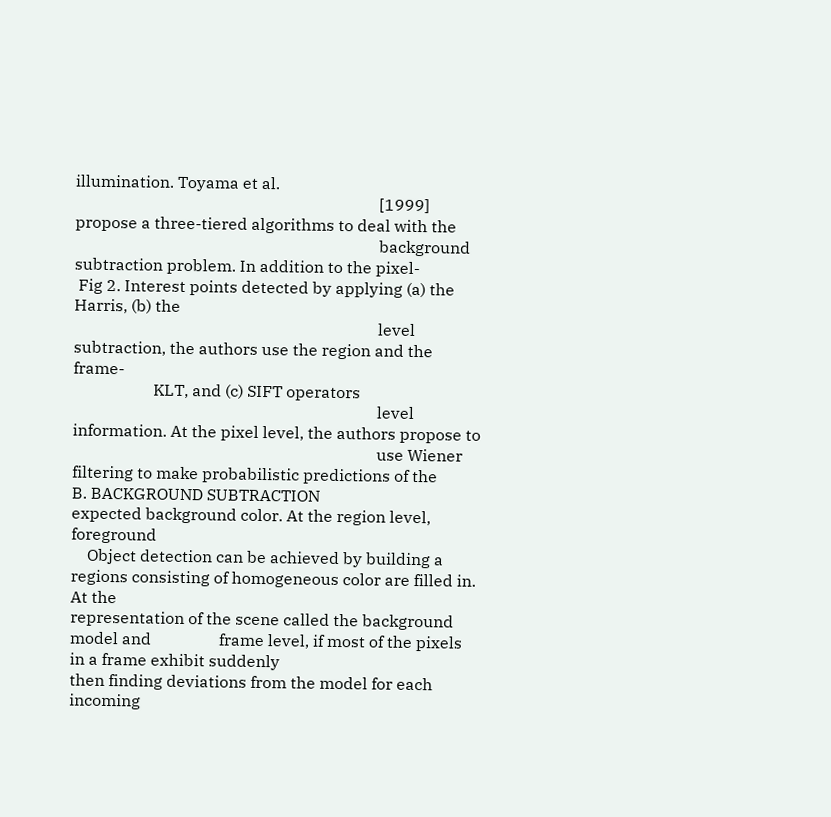illumination. Toyama et al.
                                                                            [1999] propose a three-tiered algorithms to deal with the
                                                                            background subtraction problem. In addition to the pixel-
 Fig 2. Interest points detected by applying (a) the Harris, (b) the
                                                                            level subtraction, the authors use the region and the frame-
                    KLT, and (c) SIFT operators
                                                                            level information. At the pixel level, the authors propose to
                                                                            use Wiener filtering to make probabilistic predictions of the
B. BACKGROUND SUBTRACTION                                                   expected background color. At the region level, foreground
    Object detection can be achieved by building a                          regions consisting of homogeneous color are filled in. At the
representation of the scene called the background model and                 frame level, if most of the pixels in a frame exhibit suddenly
then finding deviations from the model for each incoming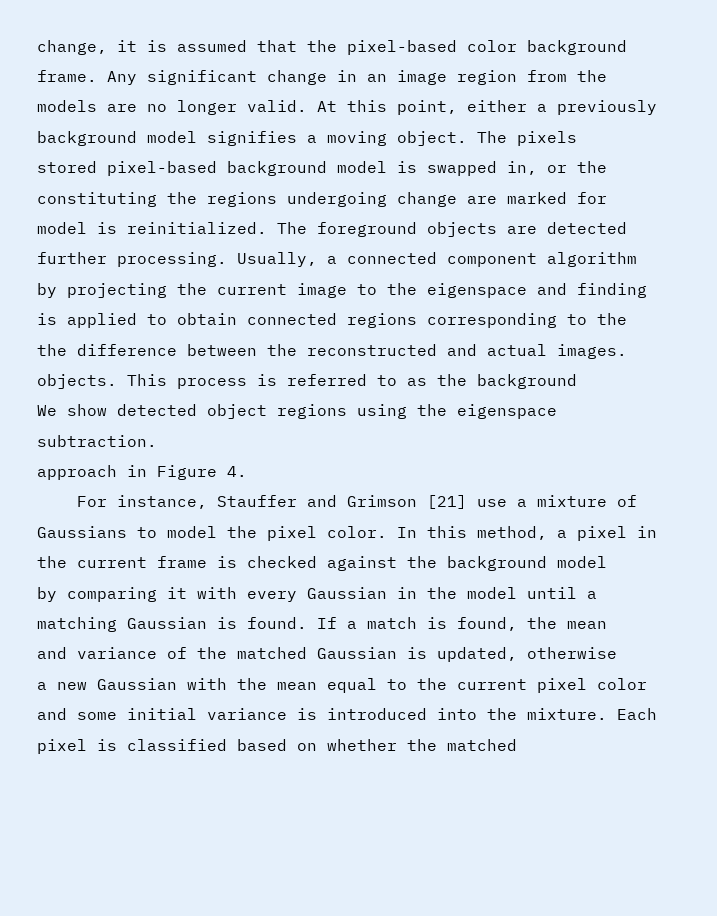change, it is assumed that the pixel-based color background
frame. Any significant change in an image region from the                   models are no longer valid. At this point, either a previously
background model signifies a moving object. The pixels                      stored pixel-based background model is swapped in, or the
constituting the regions undergoing change are marked for                   model is reinitialized. The foreground objects are detected
further processing. Usually, a connected component algorithm                by projecting the current image to the eigenspace and finding
is applied to obtain connected regions corresponding to the                 the difference between the reconstructed and actual images.
objects. This process is referred to as the background                      We show detected object regions using the eigenspace
subtraction.                                                                approach in Figure 4.
    For instance, Stauffer and Grimson [21] use a mixture of
Gaussians to model the pixel color. In this method, a pixel in
the current frame is checked against the background model
by comparing it with every Gaussian in the model until a
matching Gaussian is found. If a match is found, the mean
and variance of the matched Gaussian is updated, otherwise
a new Gaussian with the mean equal to the current pixel color
and some initial variance is introduced into the mixture. Each
pixel is classified based on whether the matched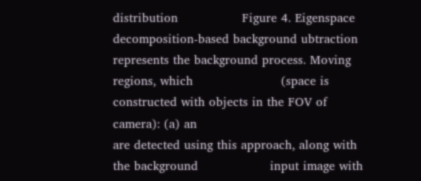distribution                Figure 4. Eigenspace decomposition-based background ubtraction
represents the background process. Moving regions, which                      (space is constructed with objects in the FOV of camera): (a) an
are detected using this approach, along with the background                  input image with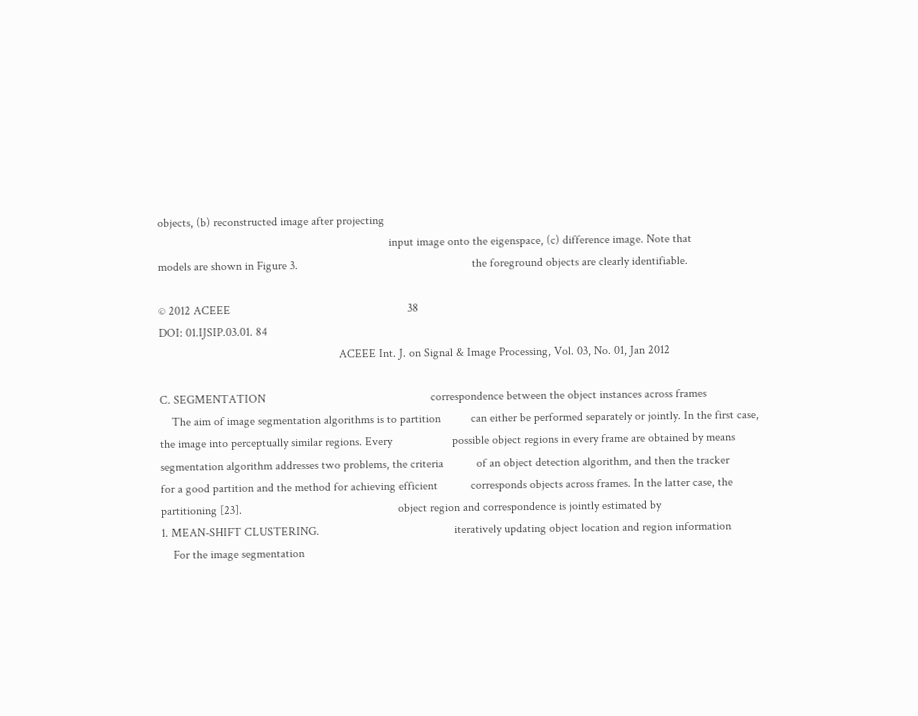objects, (b) reconstructed image after projecting
                                                                             input image onto the eigenspace, (c) difference image. Note that
models are shown in Figure 3.                                                          the foreground objects are clearly identifiable.

© 2012 ACEEE                                                           38
DOI: 01.IJSIP.03.01. 84
                                                            ACEEE Int. J. on Signal & Image Processing, Vol. 03, No. 01, Jan 2012

C. SEGMENTATION                                                       correspondence between the object instances across frames
    The aim of image segmentation algorithms is to partition          can either be performed separately or jointly. In the first case,
the image into perceptually similar regions. Every                    possible object regions in every frame are obtained by means
segmentation algorithm addresses two problems, the criteria           of an object detection algorithm, and then the tracker
for a good partition and the method for achieving efficient           corresponds objects across frames. In the latter case, the
partitioning [23].                                                    object region and correspondence is jointly estimated by
1. MEAN-SHIFT CLUSTERING.                                             iteratively updating object location and region information
    For the image segmentation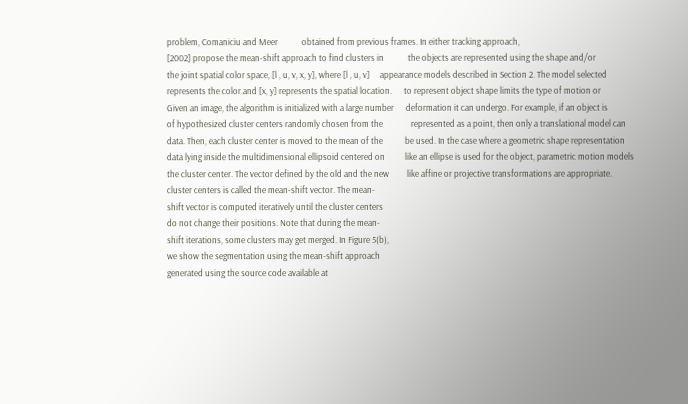problem, Comaniciu and Meer            obtained from previous frames. In either tracking approach,
[2002] propose the mean-shift approach to find clusters in            the objects are represented using the shape and/or
the joint spatial color space, [l , u, v, x, y], where [l , u, v]     appearance models described in Section 2. The model selected
represents the color and [x, y] represents the spatial location.      to represent object shape limits the type of motion or
Given an image, the algorithm is initialized with a large number      deformation it can undergo. For example, if an object is
of hypothesized cluster centers randomly chosen from the              represented as a point, then only a translational model can
data. Then, each cluster center is moved to the mean of the           be used. In the case where a geometric shape representation
data lying inside the multidimensional ellipsoid centered on          like an ellipse is used for the object, parametric motion models
the cluster center. The vector defined by the old and the new         like affine or projective transformations are appropriate.
cluster centers is called the mean-shift vector. The mean-
shift vector is computed iteratively until the cluster centers
do not change their positions. Note that during the mean-
shift iterations, some clusters may get merged. In Figure 5(b),
we show the segmentation using the mean-shift approach
generated using the source code available at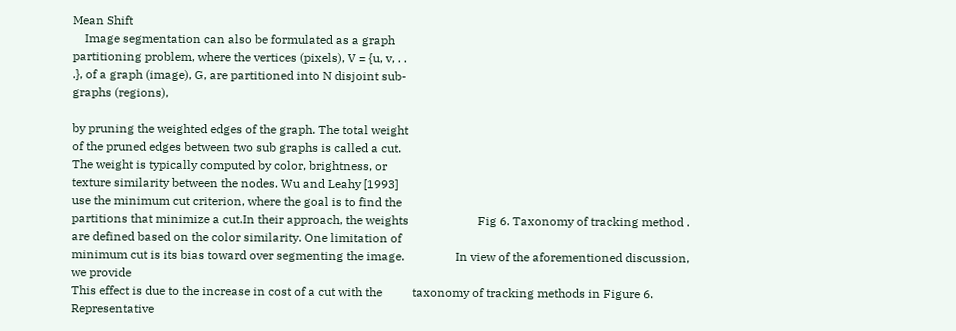Mean Shift
    Image segmentation can also be formulated as a graph
partitioning problem, where the vertices (pixels), V = {u, v, . .
.}, of a graph (image), G, are partitioned into N disjoint sub-
graphs (regions),

by pruning the weighted edges of the graph. The total weight
of the pruned edges between two sub graphs is called a cut.
The weight is typically computed by color, brightness, or
texture similarity between the nodes. Wu and Leahy [1993]
use the minimum cut criterion, where the goal is to find the
partitions that minimize a cut.In their approach, the weights                       Fig 6. Taxonomy of tracking method .
are defined based on the color similarity. One limitation of
minimum cut is its bias toward over segmenting the image.                 In view of the aforementioned discussion, we provide
This effect is due to the increase in cost of a cut with the          taxonomy of tracking methods in Figure 6. Representative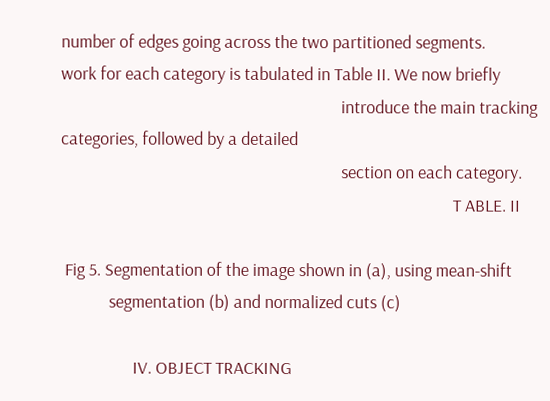number of edges going across the two partitioned segments.            work for each category is tabulated in Table II. We now briefly
                                                                      introduce the main tracking categories, followed by a detailed
                                                                      section on each category.
                                                                                                  T ABLE. II

 Fig 5. Segmentation of the image shown in (a), using mean-shift
            segmentation (b) and normalized cuts (c)

                  IV. OBJECT TRACKING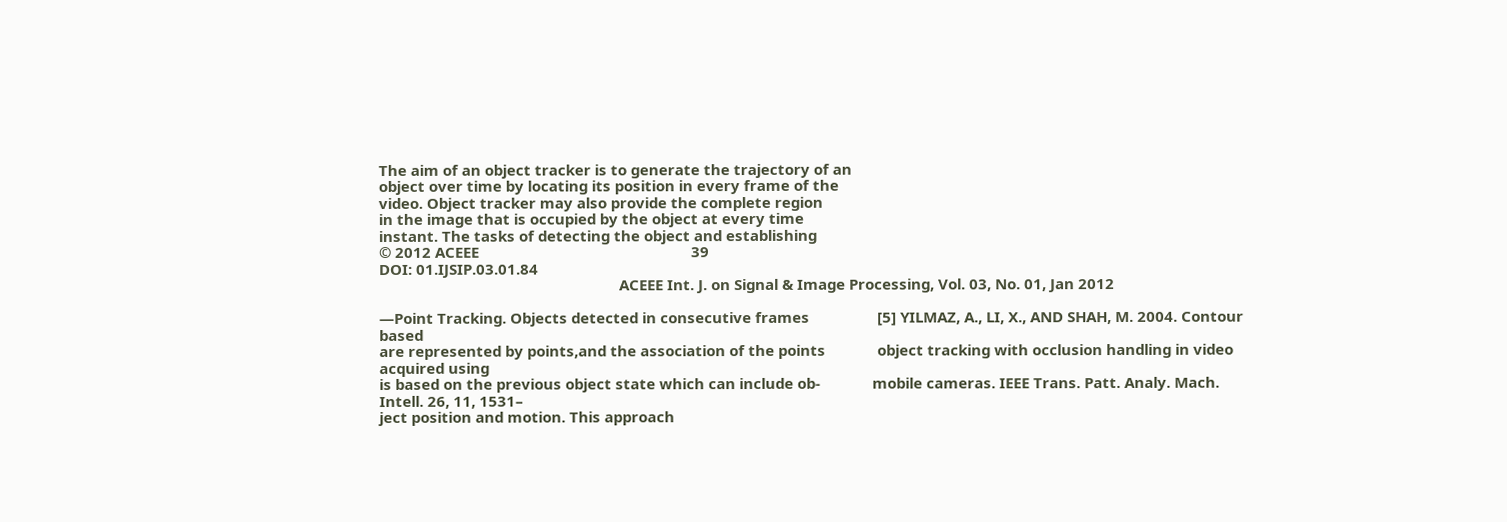The aim of an object tracker is to generate the trajectory of an
object over time by locating its position in every frame of the
video. Object tracker may also provide the complete region
in the image that is occupied by the object at every time
instant. The tasks of detecting the object and establishing
© 2012 ACEEE                                                     39
DOI: 01.IJSIP.03.01.84
                                                            ACEEE Int. J. on Signal & Image Processing, Vol. 03, No. 01, Jan 2012

—Point Tracking. Objects detected in consecutive frames                 [5] YILMAZ, A., LI, X., AND SHAH, M. 2004. Contour based
are represented by points,and the association of the points             object tracking with occlusion handling in video acquired using
is based on the previous object state which can include ob-             mobile cameras. IEEE Trans. Patt. Analy. Mach. Intell. 26, 11, 1531–
ject position and motion. This approach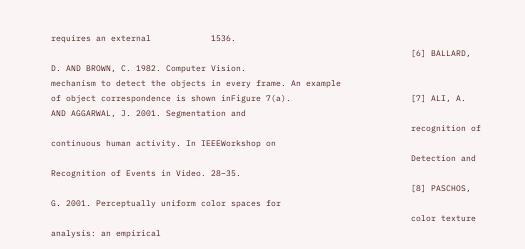requires an external            1536.
                                                                        [6] BALLARD, D. AND BROWN, C. 1982. Computer Vision.
mechanism to detect the objects in every frame. An example
of object correspondence is shown inFigure 7(a).                        [7] ALI, A. AND AGGARWAL, J. 2001. Segmentation and
                                                                        recognition of continuous human activity. In IEEEWorkshop on
                                                                        Detection and Recognition of Events in Video. 28–35.
                                                                        [8] PASCHOS, G. 2001. Perceptually uniform color spaces for
                                                                        color texture analysis: an empirical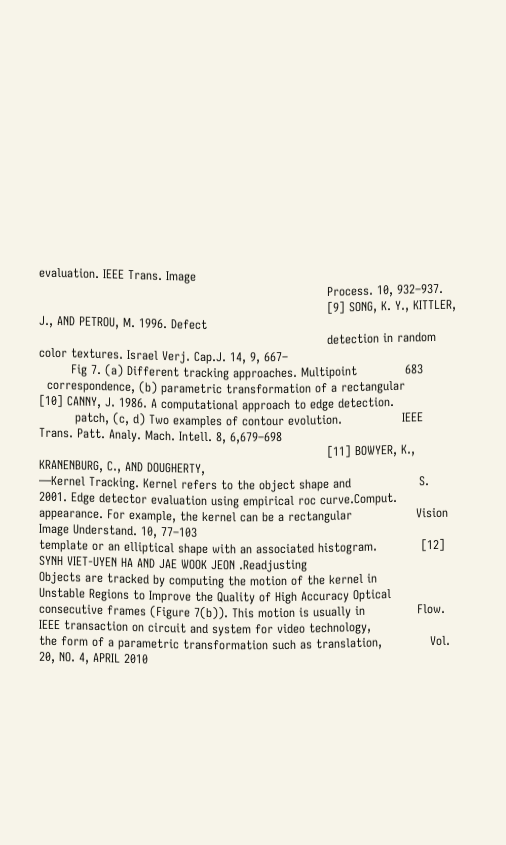evaluation. IEEE Trans. Image
                                                                        Process. 10, 932–937.
                                                                        [9] SONG, K. Y., KITTLER, J., AND PETROU, M. 1996. Defect
                                                                        detection in random color textures. Israel Verj. Cap.J. 14, 9, 667–
        Fig 7. (a) Different tracking approaches. Multipoint            683
  correspondence, (b) parametric transformation of a rectangular        [10] CANNY, J. 1986. A computational approach to edge detection.
         patch, (c, d) Two examples of contour evolution.               IEEE Trans. Patt. Analy. Mach. Intell. 8, 6,679–698
                                                                        [11] BOWYER, K., KRANENBURG, C., AND DOUGHERTY,
—Kernel Tracking. Kernel refers to the object shape and                 S. 2001. Edge detector evaluation using empirical roc curve.Comput.
appearance. For example, the kernel can be a rectangular                Vision Image Understand. 10, 77–103
template or an elliptical shape with an associated histogram.           [12] SYNH VIET-UYEN HA AND JAE WOOK JEON .Readjusting
Objects are tracked by computing the motion of the kernel in            Unstable Regions to Improve the Quality of High Accuracy Optical
consecutive frames (Figure 7(b)). This motion is usually in             Flow. IEEE transaction on circuit and system for video technology,
the form of a parametric transformation such as translation,            Vol. 20, NO. 4, APRIL 2010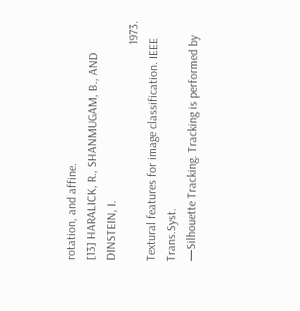rotation, and affine.                                                   [13] HARALICK, R., SHANMUGAM, B., AND DINSTEIN, I.
                                                                        1973. Textural features for image classification. IEEE Trans.Syst.
—Silhouette Tracking. Tracking is performed by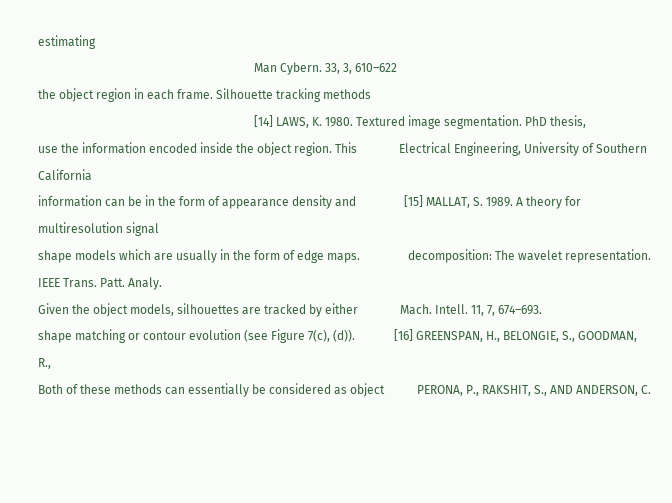estimating
                                                                        Man Cybern. 33, 3, 610–622
the object region in each frame. Silhouette tracking methods
                                                                        [14] LAWS, K. 1980. Textured image segmentation. PhD thesis,
use the information encoded inside the object region. This              Electrical Engineering, University of Southern California
information can be in the form of appearance density and                [15] MALLAT, S. 1989. A theory for multiresolution signal
shape models which are usually in the form of edge maps.                decomposition: The wavelet representation. IEEE Trans. Patt. Analy.
Given the object models, silhouettes are tracked by either              Mach. Intell. 11, 7, 674–693.
shape matching or contour evolution (see Figure 7(c), (d)).             [16] GREENSPAN, H., BELONGIE, S., GOODMAN, R.,
Both of these methods can essentially be considered as object           PERONA, P., RAKSHIT, S., AND ANDERSON, C.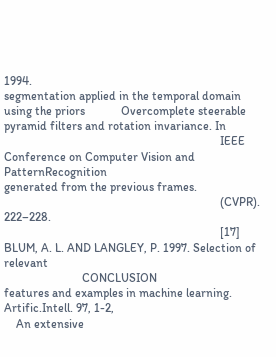1994.
segmentation applied in the temporal domain using the priors            Overcomplete steerable pyramid filters and rotation invariance. In
                                                                        IEEE Conference on Computer Vision and PatternRecognition
generated from the previous frames.
                                                                        (CVPR). 222–228.
                                                                        [17] BLUM, A. L. AND LANGLEY, P. 1997. Selection of relevant
                          CONCLUSION                                    features and examples in machine learning. Artific.Intell. 97, 1-2,
    An extensive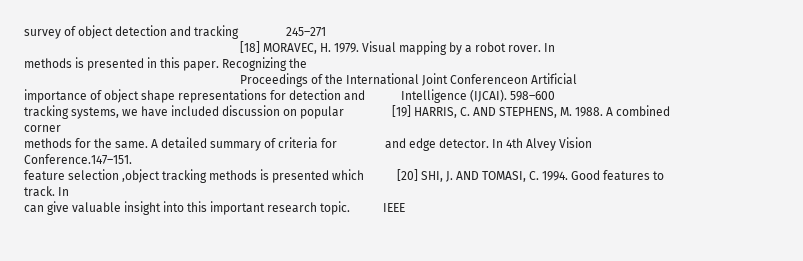survey of object detection and tracking                245–271
                                                                        [18] MORAVEC, H. 1979. Visual mapping by a robot rover. In
methods is presented in this paper. Recognizing the
                                                                        Proceedings of the International Joint Conferenceon Artificial
importance of object shape representations for detection and            Intelligence (IJCAI). 598–600
tracking systems, we have included discussion on popular                [19] HARRIS, C. AND STEPHENS, M. 1988. A combined corner
methods for the same. A detailed summary of criteria for                and edge detector. In 4th Alvey Vision Conference.147–151.
feature selection ,object tracking methods is presented which           [20] SHI, J. AND TOMASI, C. 1994. Good features to track. In
can give valuable insight into this important research topic.           IEEE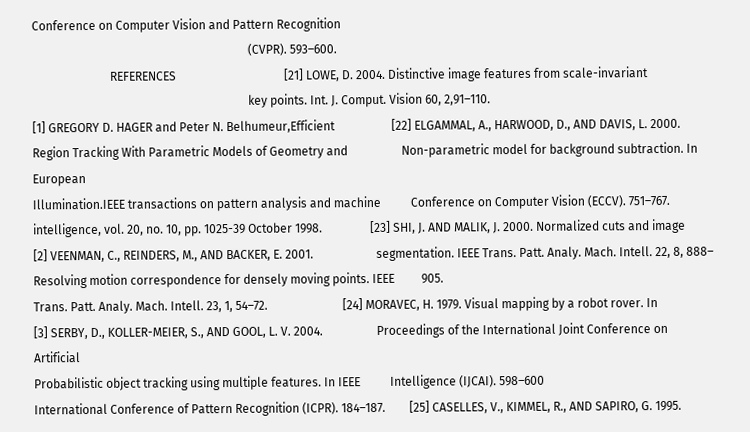Conference on Computer Vision and Pattern Recognition
                                                                        (CVPR). 593–600.
                          REFERENCES                                    [21] LOWE, D. 2004. Distinctive image features from scale-invariant
                                                                        key points. Int. J. Comput. Vision 60, 2,91–110.
[1] GREGORY D. HAGER and Peter N. Belhumeur,Efficient                   [22] ELGAMMAL, A., HARWOOD, D., AND DAVIS, L. 2000.
Region Tracking With Parametric Models of Geometry and                  Non-parametric model for background subtraction. In European
Illumination.IEEE transactions on pattern analysis and machine          Conference on Computer Vision (ECCV). 751–767.
intelligence, vol. 20, no. 10, pp. 1025-39 October 1998.                [23] SHI, J. AND MALIK, J. 2000. Normalized cuts and image
[2] VEENMAN, C., REINDERS, M., AND BACKER, E. 2001.                     segmentation. IEEE Trans. Patt. Analy. Mach. Intell. 22, 8, 888–
Resolving motion correspondence for densely moving points. IEEE         905.
Trans. Patt. Analy. Mach. Intell. 23, 1, 54–72.                         [24] MORAVEC, H. 1979. Visual mapping by a robot rover. In
[3] SERBY, D., KOLLER-MEIER, S., AND GOOL, L. V. 2004.                  Proceedings of the International Joint Conference on Artificial
Probabilistic object tracking using multiple features. In IEEE          Intelligence (IJCAI). 598–600
International Conference of Pattern Recognition (ICPR). 184–187.        [25] CASELLES, V., KIMMEL, R., AND SAPIRO, G. 1995.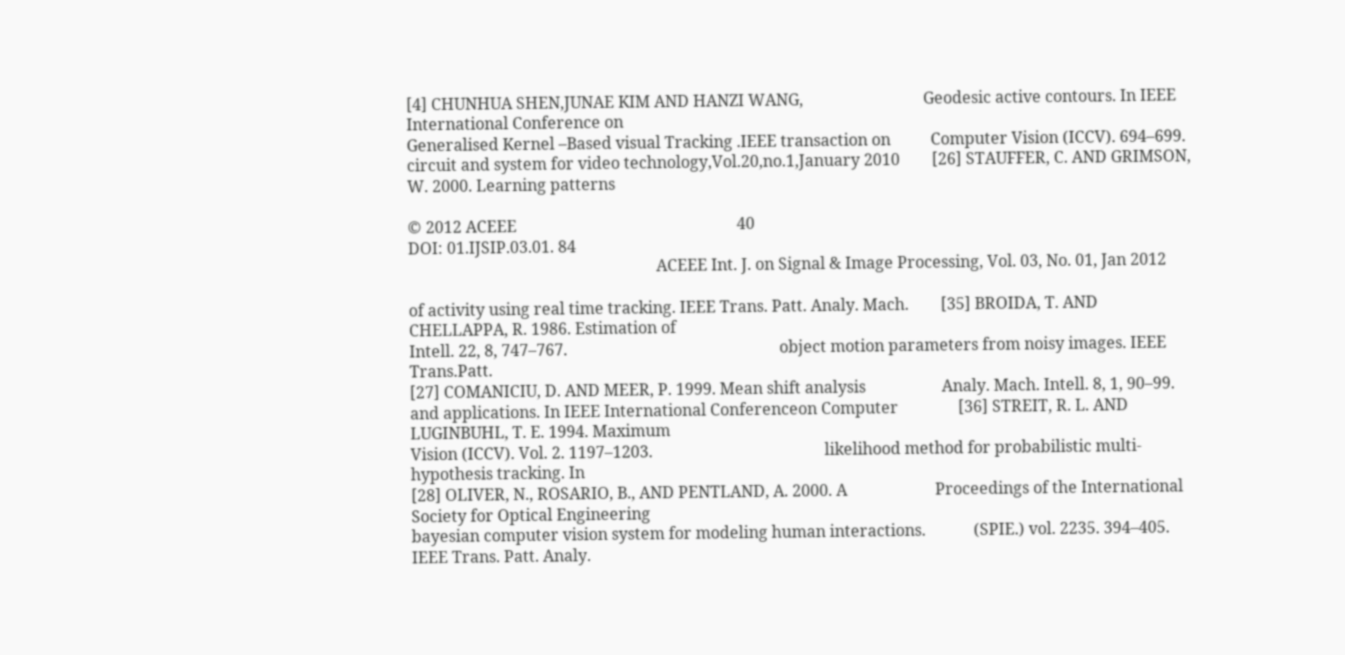[4] CHUNHUA SHEN,JUNAE KIM AND HANZI WANG,                              Geodesic active contours. In IEEE International Conference on
Generalised Kernel –Based visual Tracking .IEEE transaction on          Computer Vision (ICCV). 694–699.
circuit and system for video technology,Vol.20,no.1,January 2010        [26] STAUFFER, C. AND GRIMSON, W. 2000. Learning patterns

© 2012 ACEEE                                                       40
DOI: 01.IJSIP.03.01. 84
                                                              ACEEE Int. J. on Signal & Image Processing, Vol. 03, No. 01, Jan 2012

of activity using real time tracking. IEEE Trans. Patt. Analy. Mach.        [35] BROIDA, T. AND CHELLAPPA, R. 1986. Estimation of
Intell. 22, 8, 747–767.                                                     object motion parameters from noisy images. IEEE Trans.Patt.
[27] COMANICIU, D. AND MEER, P. 1999. Mean shift analysis                   Analy. Mach. Intell. 8, 1, 90–99.
and applications. In IEEE International Conferenceon Computer               [36] STREIT, R. L. AND LUGINBUHL, T. E. 1994. Maximum
Vision (ICCV). Vol. 2. 1197–1203.                                           likelihood method for probabilistic multi-hypothesis tracking. In
[28] OLIVER, N., ROSARIO, B., AND PENTLAND, A. 2000. A                      Proceedings of the International Society for Optical Engineering
bayesian computer vision system for modeling human interactions.            (SPIE.) vol. 2235. 394–405.
IEEE Trans. Patt. Analy.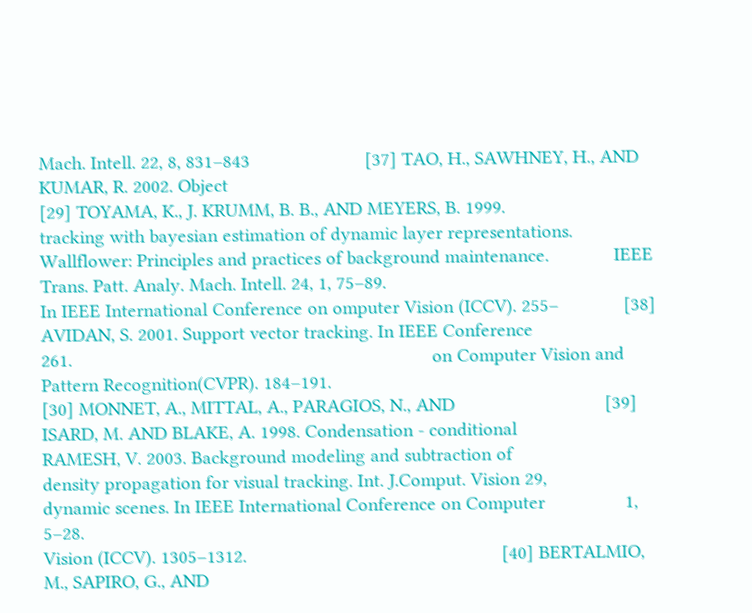Mach. Intell. 22, 8, 831–843                       [37] TAO, H., SAWHNEY, H., AND KUMAR, R. 2002. Object
[29] TOYAMA, K., J. KRUMM, B. B., AND MEYERS, B. 1999.                      tracking with bayesian estimation of dynamic layer representations.
Wallflower: Principles and practices of background maintenance.             IEEE Trans. Patt. Analy. Mach. Intell. 24, 1, 75–89.
In IEEE International Conference on omputer Vision (ICCV). 255–             [38] AVIDAN, S. 2001. Support vector tracking. In IEEE Conference
261.                                                                        on Computer Vision and Pattern Recognition(CVPR). 184–191.
[30] MONNET, A., MITTAL, A., PARAGIOS, N., AND                              [39] ISARD, M. AND BLAKE, A. 1998. Condensation - conditional
RAMESH, V. 2003. Background modeling and subtraction of                     density propagation for visual tracking. Int. J.Comput. Vision 29,
dynamic scenes. In IEEE International Conference on Computer                1, 5–28.
Vision (ICCV). 1305–1312.                                                   [40] BERTALMIO, M., SAPIRO, G., AND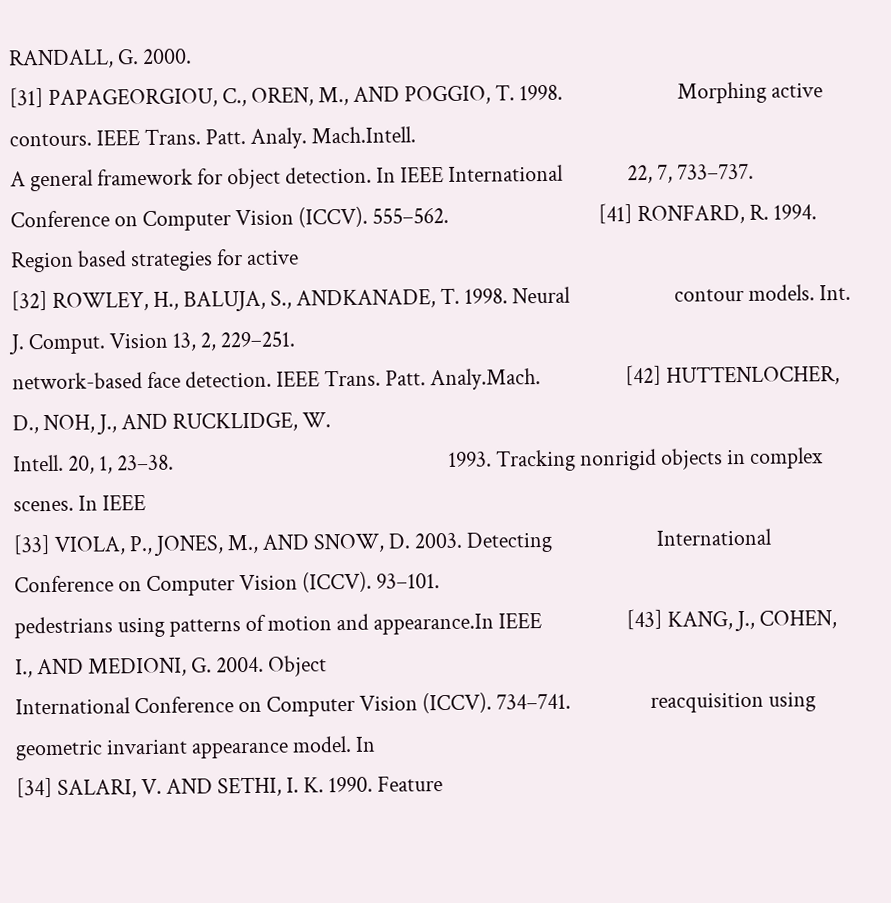RANDALL, G. 2000.
[31] PAPAGEORGIOU, C., OREN, M., AND POGGIO, T. 1998.                       Morphing active contours. IEEE Trans. Patt. Analy. Mach.Intell.
A general framework for object detection. In IEEE International             22, 7, 733–737.
Conference on Computer Vision (ICCV). 555–562.                              [41] RONFARD, R. 1994. Region based strategies for active
[32] ROWLEY, H., BALUJA, S., ANDKANADE, T. 1998. Neural                     contour models. Int. J. Comput. Vision 13, 2, 229–251.
network-based face detection. IEEE Trans. Patt. Analy.Mach.                 [42] HUTTENLOCHER, D., NOH, J., AND RUCKLIDGE, W.
Intell. 20, 1, 23–38.                                                       1993. Tracking nonrigid objects in complex scenes. In IEEE
[33] VIOLA, P., JONES, M., AND SNOW, D. 2003. Detecting                     International Conference on Computer Vision (ICCV). 93–101.
pedestrians using patterns of motion and appearance.In IEEE                 [43] KANG, J., COHEN, I., AND MEDIONI, G. 2004. Object
International Conference on Computer Vision (ICCV). 734–741.                reacquisition using geometric invariant appearance model. In
[34] SALARI, V. AND SETHI, I. K. 1990. Feature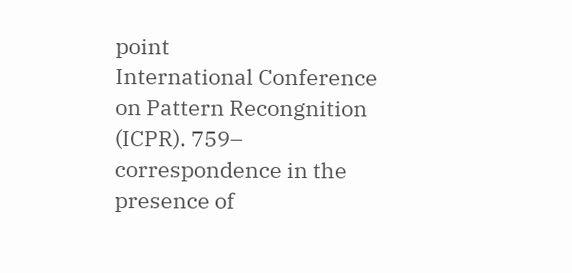point                        International Conference on Pattern Recongnition (ICPR). 759–
correspondence in the presence of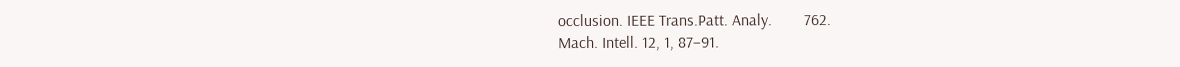occlusion. IEEE Trans.Patt. Analy.        762.
Mach. Intell. 12, 1, 87–91.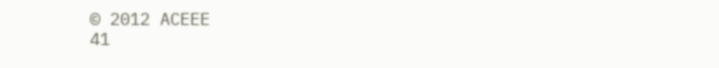© 2012 ACEEE                                                           41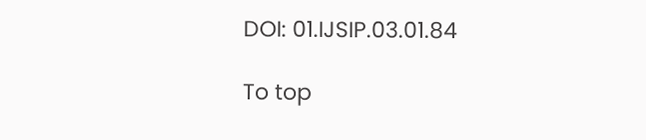DOI: 01.IJSIP.03.01.84

To top